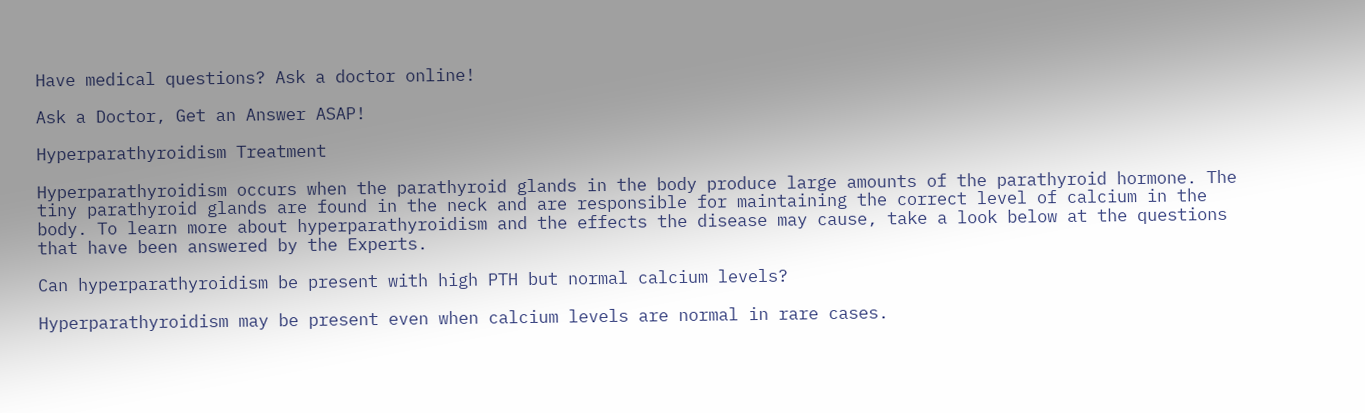Have medical questions? Ask a doctor online!

Ask a Doctor, Get an Answer ASAP!

Hyperparathyroidism Treatment

Hyperparathyroidism occurs when the parathyroid glands in the body produce large amounts of the parathyroid hormone. The tiny parathyroid glands are found in the neck and are responsible for maintaining the correct level of calcium in the body. To learn more about hyperparathyroidism and the effects the disease may cause, take a look below at the questions that have been answered by the Experts.

Can hyperparathyroidism be present with high PTH but normal calcium levels?

Hyperparathyroidism may be present even when calcium levels are normal in rare cases.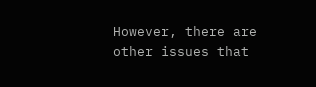However, there are other issues that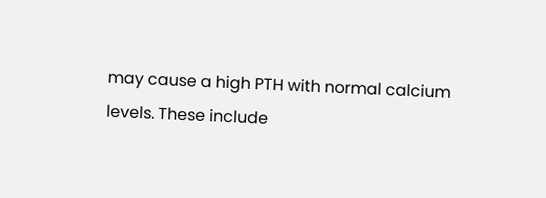may cause a high PTH with normal calcium levels. These include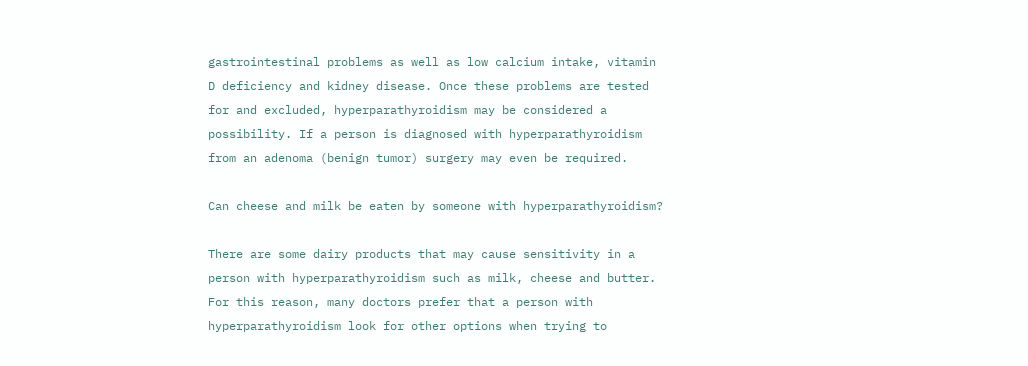gastrointestinal problems as well as low calcium intake, vitamin D deficiency and kidney disease. Once these problems are tested for and excluded, hyperparathyroidism may be considered a possibility. If a person is diagnosed with hyperparathyroidism from an adenoma (benign tumor) surgery may even be required.

Can cheese and milk be eaten by someone with hyperparathyroidism?

There are some dairy products that may cause sensitivity in a person with hyperparathyroidism such as milk, cheese and butter. For this reason, many doctors prefer that a person with hyperparathyroidism look for other options when trying to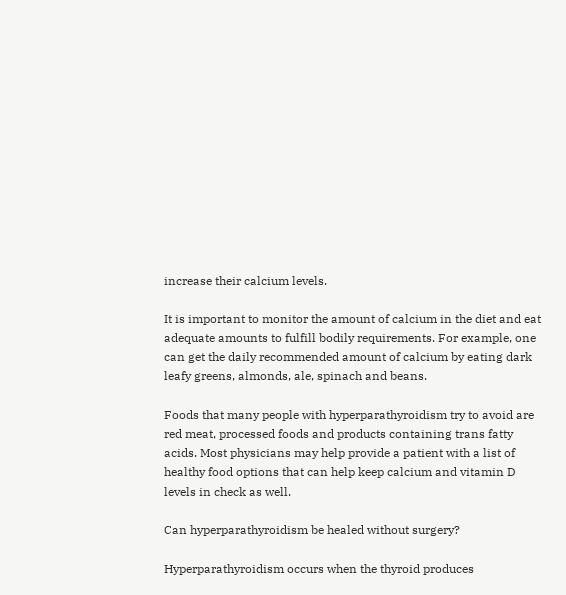increase their calcium levels.

It is important to monitor the amount of calcium in the diet and eat adequate amounts to fulfill bodily requirements. For example, one can get the daily recommended amount of calcium by eating dark leafy greens, almonds, ale, spinach and beans.

Foods that many people with hyperparathyroidism try to avoid are red meat, processed foods and products containing trans fatty acids. Most physicians may help provide a patient with a list of healthy food options that can help keep calcium and vitamin D levels in check as well.

Can hyperparathyroidism be healed without surgery?

Hyperparathyroidism occurs when the thyroid produces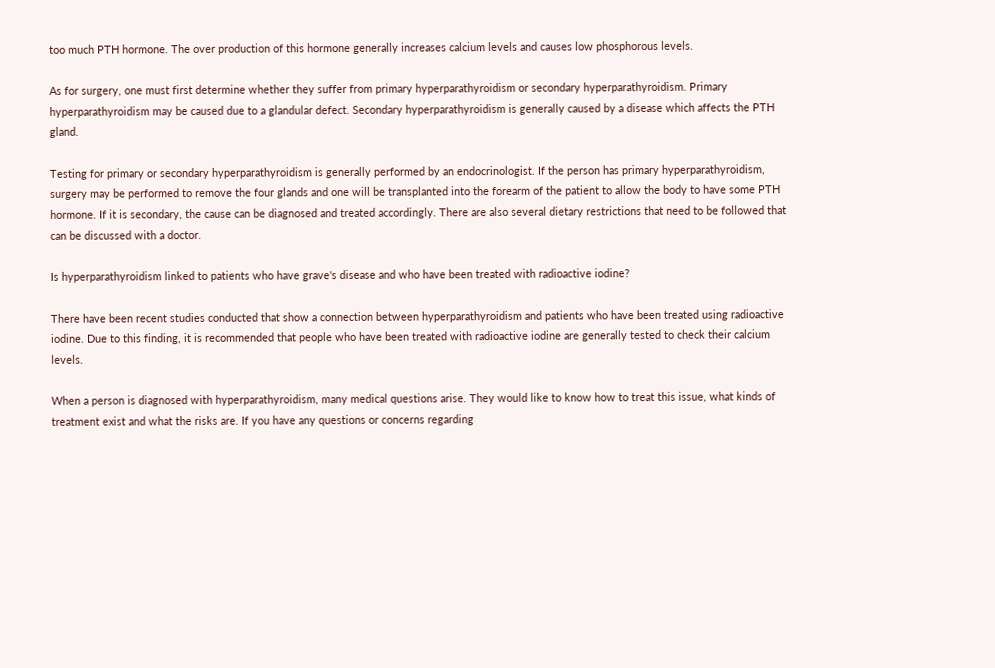too much PTH hormone. The over production of this hormone generally increases calcium levels and causes low phosphorous levels.

As for surgery, one must first determine whether they suffer from primary hyperparathyroidism or secondary hyperparathyroidism. Primary hyperparathyroidism may be caused due to a glandular defect. Secondary hyperparathyroidism is generally caused by a disease which affects the PTH gland.

Testing for primary or secondary hyperparathyroidism is generally performed by an endocrinologist. If the person has primary hyperparathyroidism, surgery may be performed to remove the four glands and one will be transplanted into the forearm of the patient to allow the body to have some PTH hormone. If it is secondary, the cause can be diagnosed and treated accordingly. There are also several dietary restrictions that need to be followed that can be discussed with a doctor.

Is hyperparathyroidism linked to patients who have grave's disease and who have been treated with radioactive iodine?

There have been recent studies conducted that show a connection between hyperparathyroidism and patients who have been treated using radioactive iodine. Due to this finding, it is recommended that people who have been treated with radioactive iodine are generally tested to check their calcium levels.

When a person is diagnosed with hyperparathyroidism, many medical questions arise. They would like to know how to treat this issue, what kinds of treatment exist and what the risks are. If you have any questions or concerns regarding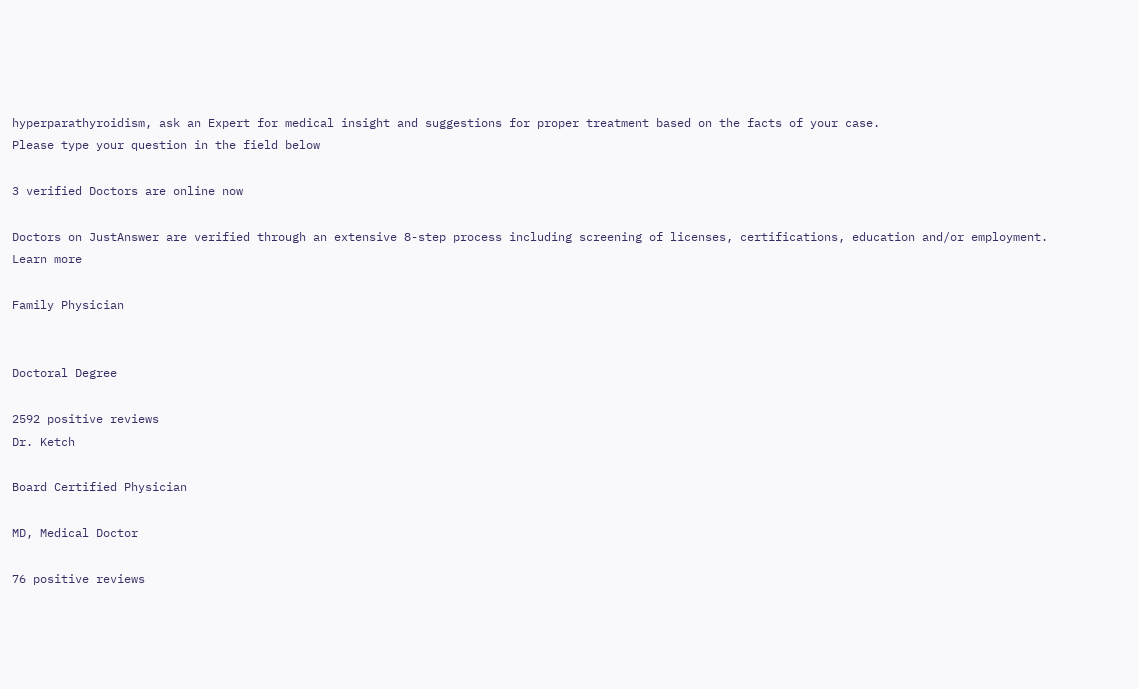hyperparathyroidism, ask an Expert for medical insight and suggestions for proper treatment based on the facts of your case.
Please type your question in the field below

3 verified Doctors are online now

Doctors on JustAnswer are verified through an extensive 8-step process including screening of licenses, certifications, education and/or employment. Learn more

Family Physician


Doctoral Degree

2592 positive reviews
Dr. Ketch

Board Certified Physician

MD, Medical Doctor

76 positive reviews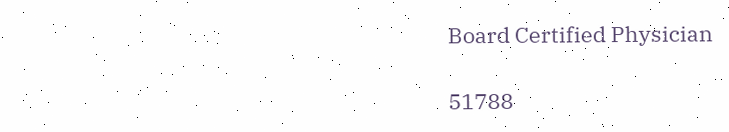Board Certified Physician

51788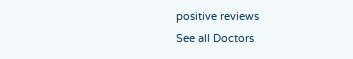positive reviews
See all Doctors